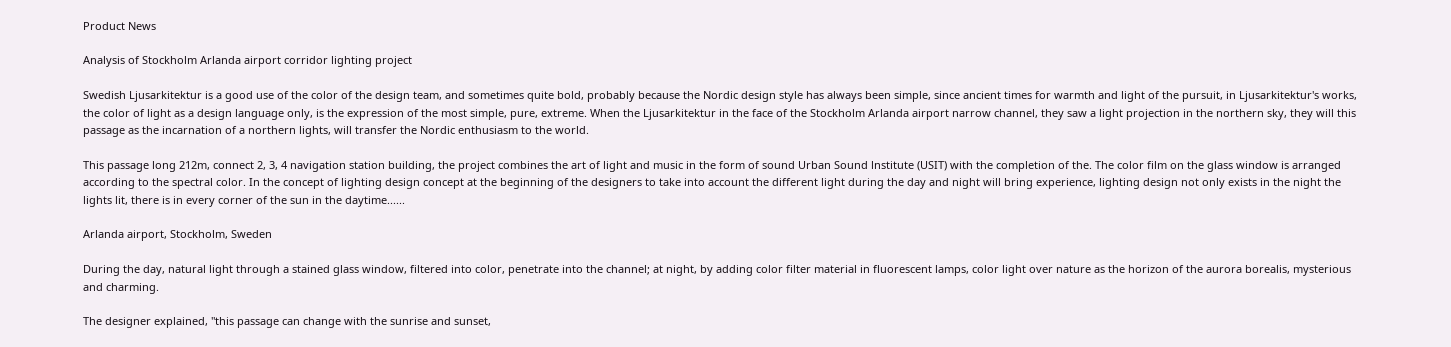Product News

Analysis of Stockholm Arlanda airport corridor lighting project

Swedish Ljusarkitektur is a good use of the color of the design team, and sometimes quite bold, probably because the Nordic design style has always been simple, since ancient times for warmth and light of the pursuit, in Ljusarkitektur's works, the color of light as a design language only, is the expression of the most simple, pure, extreme. When the Ljusarkitektur in the face of the Stockholm Arlanda airport narrow channel, they saw a light projection in the northern sky, they will this passage as the incarnation of a northern lights, will transfer the Nordic enthusiasm to the world.

This passage long 212m, connect 2, 3, 4 navigation station building, the project combines the art of light and music in the form of sound Urban Sound lnstitute (USIT) with the completion of the. The color film on the glass window is arranged according to the spectral color. In the concept of lighting design concept at the beginning of the designers to take into account the different light during the day and night will bring experience, lighting design not only exists in the night the lights lit, there is in every corner of the sun in the daytime......

Arlanda airport, Stockholm, Sweden

During the day, natural light through a stained glass window, filtered into color, penetrate into the channel; at night, by adding color filter material in fluorescent lamps, color light over nature as the horizon of the aurora borealis, mysterious and charming.

The designer explained, "this passage can change with the sunrise and sunset,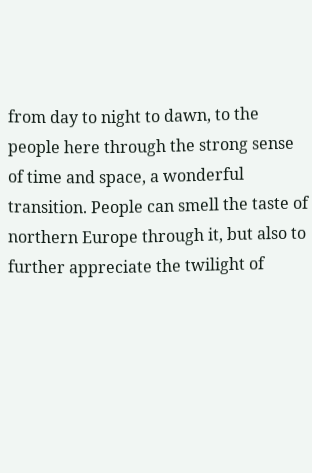from day to night to dawn, to the people here through the strong sense of time and space, a wonderful transition. People can smell the taste of northern Europe through it, but also to further appreciate the twilight of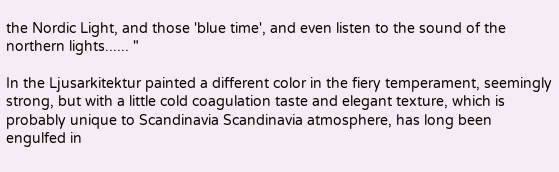the Nordic Light, and those 'blue time', and even listen to the sound of the northern lights...... "

In the Ljusarkitektur painted a different color in the fiery temperament, seemingly strong, but with a little cold coagulation taste and elegant texture, which is probably unique to Scandinavia Scandinavia atmosphere, has long been engulfed in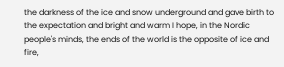the darkness of the ice and snow underground and gave birth to the expectation and bright and warm I hope, in the Nordic people's minds, the ends of the world is the opposite of ice and fire,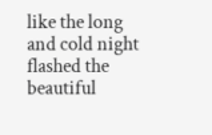like the long and cold night flashed the beautiful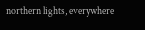northern lights, everywhere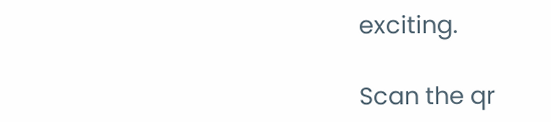exciting.

Scan the qr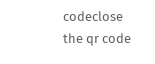codeclose
the qr code